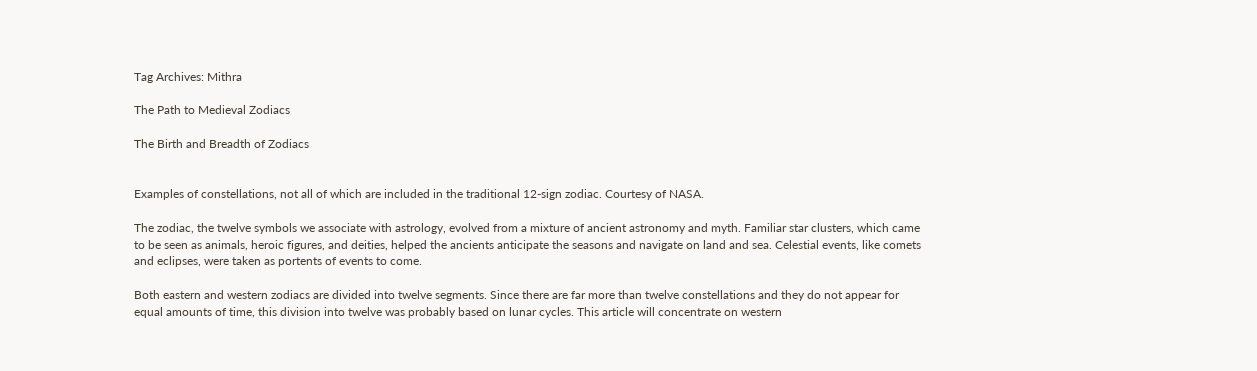Tag Archives: Mithra

The Path to Medieval Zodiacs

The Birth and Breadth of Zodiacs


Examples of constellations, not all of which are included in the traditional 12-sign zodiac. Courtesy of NASA.

The zodiac, the twelve symbols we associate with astrology, evolved from a mixture of ancient astronomy and myth. Familiar star clusters, which came to be seen as animals, heroic figures, and deities, helped the ancients anticipate the seasons and navigate on land and sea. Celestial events, like comets and eclipses, were taken as portents of events to come.

Both eastern and western zodiacs are divided into twelve segments. Since there are far more than twelve constellations and they do not appear for equal amounts of time, this division into twelve was probably based on lunar cycles. This article will concentrate on western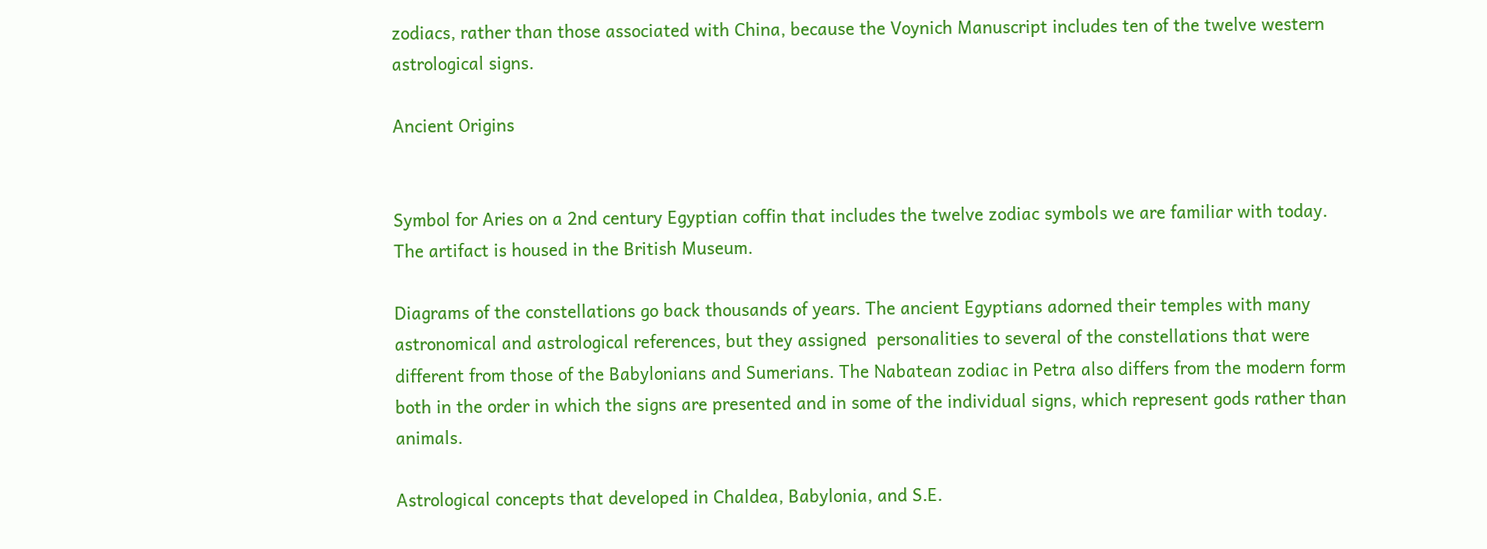zodiacs, rather than those associated with China, because the Voynich Manuscript includes ten of the twelve western astrological signs.

Ancient Origins


Symbol for Aries on a 2nd century Egyptian coffin that includes the twelve zodiac symbols we are familiar with today. The artifact is housed in the British Museum.

Diagrams of the constellations go back thousands of years. The ancient Egyptians adorned their temples with many astronomical and astrological references, but they assigned  personalities to several of the constellations that were different from those of the Babylonians and Sumerians. The Nabatean zodiac in Petra also differs from the modern form both in the order in which the signs are presented and in some of the individual signs, which represent gods rather than animals.

Astrological concepts that developed in Chaldea, Babylonia, and S.E.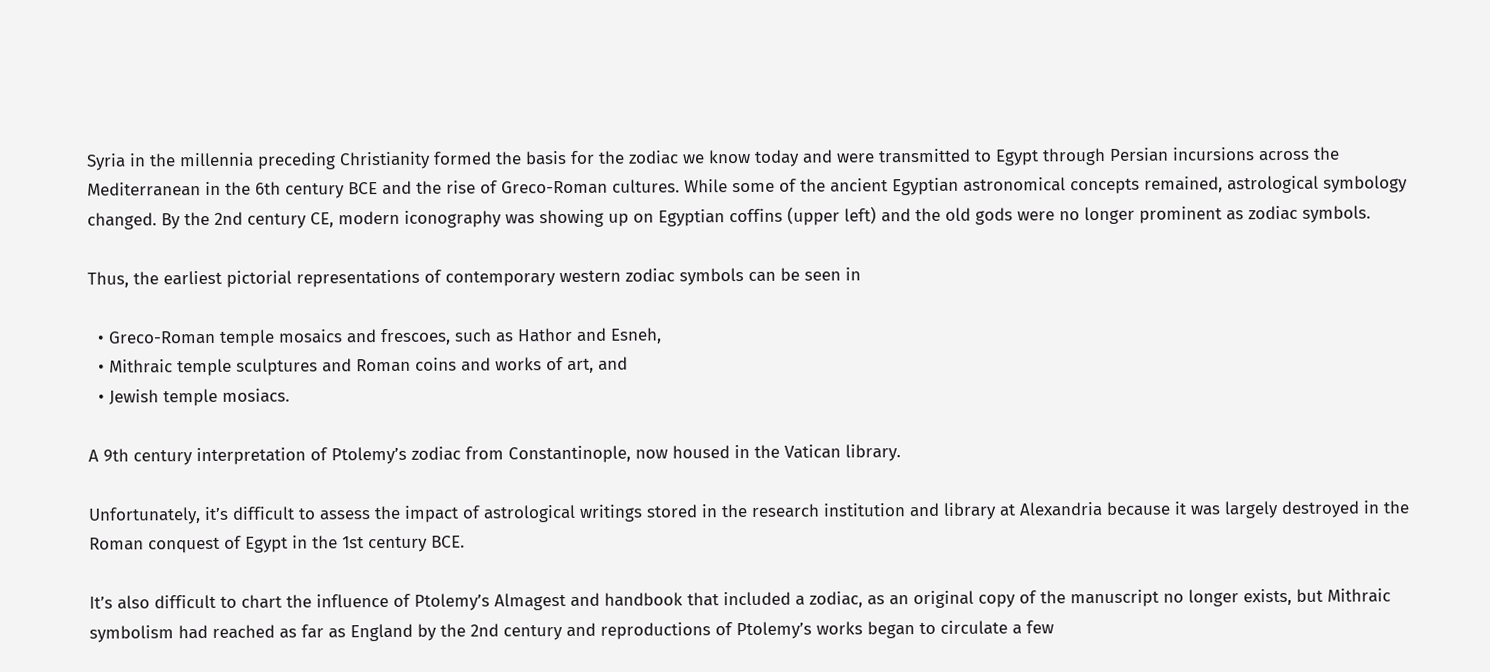Syria in the millennia preceding Christianity formed the basis for the zodiac we know today and were transmitted to Egypt through Persian incursions across the Mediterranean in the 6th century BCE and the rise of Greco-Roman cultures. While some of the ancient Egyptian astronomical concepts remained, astrological symbology changed. By the 2nd century CE, modern iconography was showing up on Egyptian coffins (upper left) and the old gods were no longer prominent as zodiac symbols.

Thus, the earliest pictorial representations of contemporary western zodiac symbols can be seen in

  • Greco-Roman temple mosaics and frescoes, such as Hathor and Esneh,
  • Mithraic temple sculptures and Roman coins and works of art, and
  • Jewish temple mosiacs.

A 9th century interpretation of Ptolemy’s zodiac from Constantinople, now housed in the Vatican library.

Unfortunately, it’s difficult to assess the impact of astrological writings stored in the research institution and library at Alexandria because it was largely destroyed in the Roman conquest of Egypt in the 1st century BCE.

It’s also difficult to chart the influence of Ptolemy’s Almagest and handbook that included a zodiac, as an original copy of the manuscript no longer exists, but Mithraic symbolism had reached as far as England by the 2nd century and reproductions of Ptolemy’s works began to circulate a few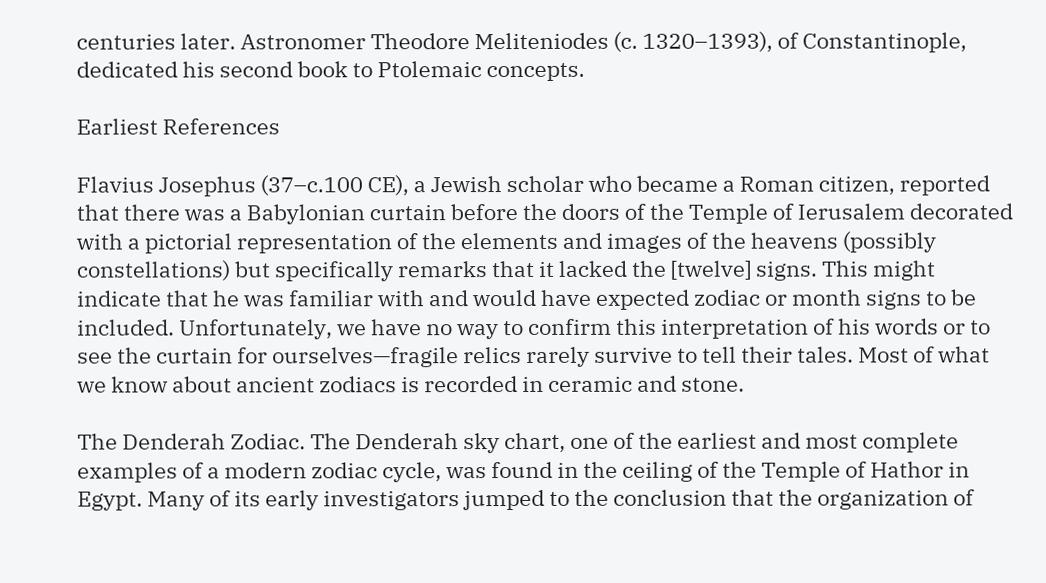centuries later. Astronomer Theodore Meliteniodes (c. 1320–1393), of Constantinople, dedicated his second book to Ptolemaic concepts.

Earliest References

Flavius Josephus (37–c.100 CE), a Jewish scholar who became a Roman citizen, reported that there was a Babylonian curtain before the doors of the Temple of Ierusalem decorated with a pictorial representation of the elements and images of the heavens (possibly constellations) but specifically remarks that it lacked the [twelve] signs. This might indicate that he was familiar with and would have expected zodiac or month signs to be included. Unfortunately, we have no way to confirm this interpretation of his words or to see the curtain for ourselves—fragile relics rarely survive to tell their tales. Most of what we know about ancient zodiacs is recorded in ceramic and stone.

The Denderah Zodiac. The Denderah sky chart, one of the earliest and most complete examples of a modern zodiac cycle, was found in the ceiling of the Temple of Hathor in Egypt. Many of its early investigators jumped to the conclusion that the organization of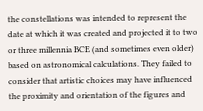the constellations was intended to represent the date at which it was created and projected it to two or three millennia BCE (and sometimes even older) based on astronomical calculations. They failed to consider that artistic choices may have influenced the proximity and orientation of the figures and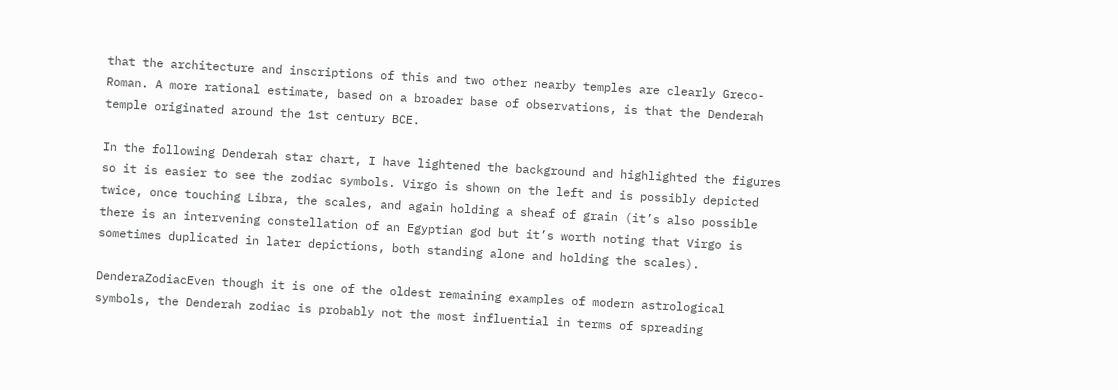that the architecture and inscriptions of this and two other nearby temples are clearly Greco-Roman. A more rational estimate, based on a broader base of observations, is that the Denderah temple originated around the 1st century BCE.

In the following Denderah star chart, I have lightened the background and highlighted the figures so it is easier to see the zodiac symbols. Virgo is shown on the left and is possibly depicted twice, once touching Libra, the scales, and again holding a sheaf of grain (it’s also possible there is an intervening constellation of an Egyptian god but it’s worth noting that Virgo is sometimes duplicated in later depictions, both standing alone and holding the scales).

DenderaZodiacEven though it is one of the oldest remaining examples of modern astrological symbols, the Denderah zodiac is probably not the most influential in terms of spreading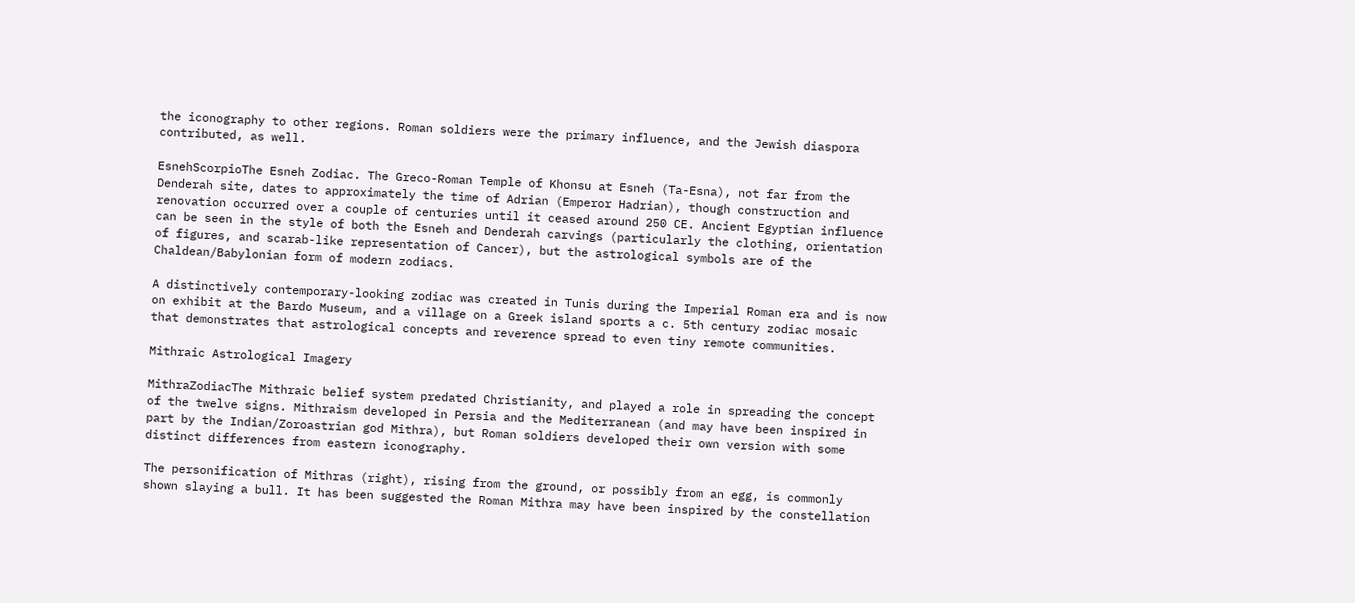the iconography to other regions. Roman soldiers were the primary influence, and the Jewish diaspora contributed, as well.

EsnehScorpioThe Esneh Zodiac. The Greco-Roman Temple of Khonsu at Esneh (Ta-Esna), not far from the Denderah site, dates to approximately the time of Adrian (Emperor Hadrian), though construction and renovation occurred over a couple of centuries until it ceased around 250 CE. Ancient Egyptian influence can be seen in the style of both the Esneh and Denderah carvings (particularly the clothing, orientation of figures, and scarab-like representation of Cancer), but the astrological symbols are of the Chaldean/Babylonian form of modern zodiacs.

A distinctively contemporary-looking zodiac was created in Tunis during the Imperial Roman era and is now on exhibit at the Bardo Museum, and a village on a Greek island sports a c. 5th century zodiac mosaic that demonstrates that astrological concepts and reverence spread to even tiny remote communities.

Mithraic Astrological Imagery

MithraZodiacThe Mithraic belief system predated Christianity, and played a role in spreading the concept of the twelve signs. Mithraism developed in Persia and the Mediterranean (and may have been inspired in part by the Indian/Zoroastrian god Mithra), but Roman soldiers developed their own version with some distinct differences from eastern iconography.

The personification of Mithras (right), rising from the ground, or possibly from an egg, is commonly shown slaying a bull. It has been suggested the Roman Mithra may have been inspired by the constellation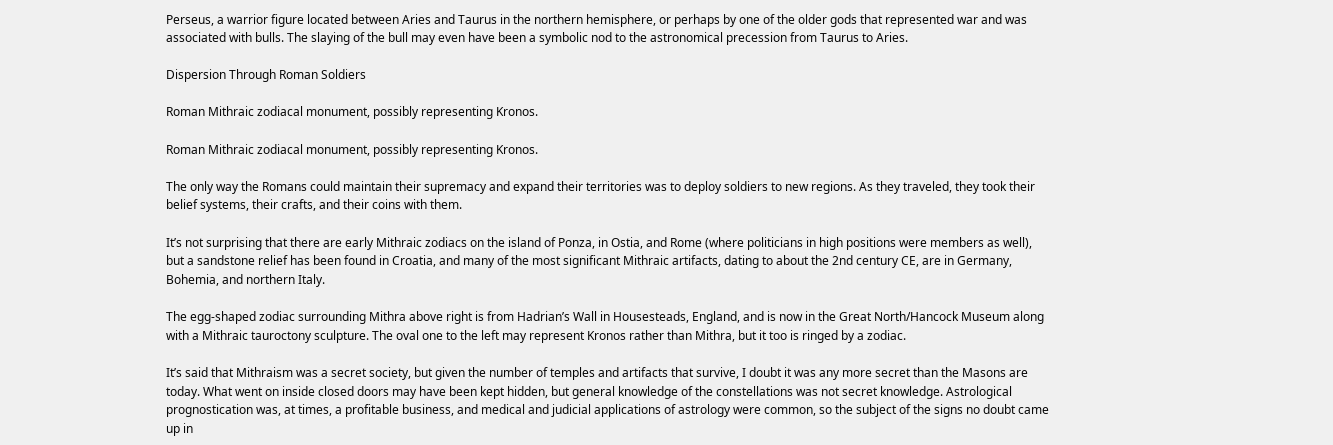Perseus, a warrior figure located between Aries and Taurus in the northern hemisphere, or perhaps by one of the older gods that represented war and was associated with bulls. The slaying of the bull may even have been a symbolic nod to the astronomical precession from Taurus to Aries.

Dispersion Through Roman Soldiers

Roman Mithraic zodiacal monument, possibly representing Kronos.

Roman Mithraic zodiacal monument, possibly representing Kronos.

The only way the Romans could maintain their supremacy and expand their territories was to deploy soldiers to new regions. As they traveled, they took their belief systems, their crafts, and their coins with them.

It’s not surprising that there are early Mithraic zodiacs on the island of Ponza, in Ostia, and Rome (where politicians in high positions were members as well), but a sandstone relief has been found in Croatia, and many of the most significant Mithraic artifacts, dating to about the 2nd century CE, are in Germany, Bohemia, and northern Italy.

The egg-shaped zodiac surrounding Mithra above right is from Hadrian’s Wall in Housesteads, England, and is now in the Great North/Hancock Museum along with a Mithraic tauroctony sculpture. The oval one to the left may represent Kronos rather than Mithra, but it too is ringed by a zodiac.

It’s said that Mithraism was a secret society, but given the number of temples and artifacts that survive, I doubt it was any more secret than the Masons are today. What went on inside closed doors may have been kept hidden, but general knowledge of the constellations was not secret knowledge. Astrological prognostication was, at times, a profitable business, and medical and judicial applications of astrology were common, so the subject of the signs no doubt came up in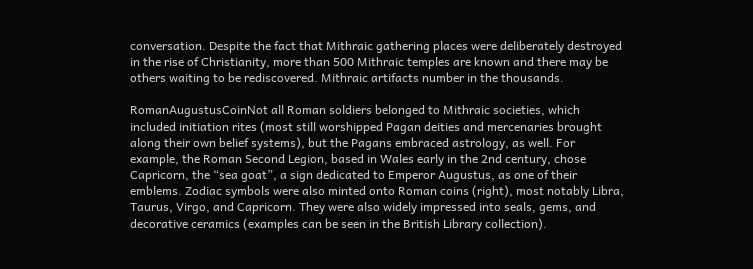conversation. Despite the fact that Mithraic gathering places were deliberately destroyed in the rise of Christianity, more than 500 Mithraic temples are known and there may be others waiting to be rediscovered. Mithraic artifacts number in the thousands.

RomanAugustusCoinNot all Roman soldiers belonged to Mithraic societies, which included initiation rites (most still worshipped Pagan deities and mercenaries brought along their own belief systems), but the Pagans embraced astrology, as well. For example, the Roman Second Legion, based in Wales early in the 2nd century, chose Capricorn, the “sea goat”, a sign dedicated to Emperor Augustus, as one of their emblems. Zodiac symbols were also minted onto Roman coins (right), most notably Libra, Taurus, Virgo, and Capricorn. They were also widely impressed into seals, gems, and decorative ceramics (examples can be seen in the British Library collection).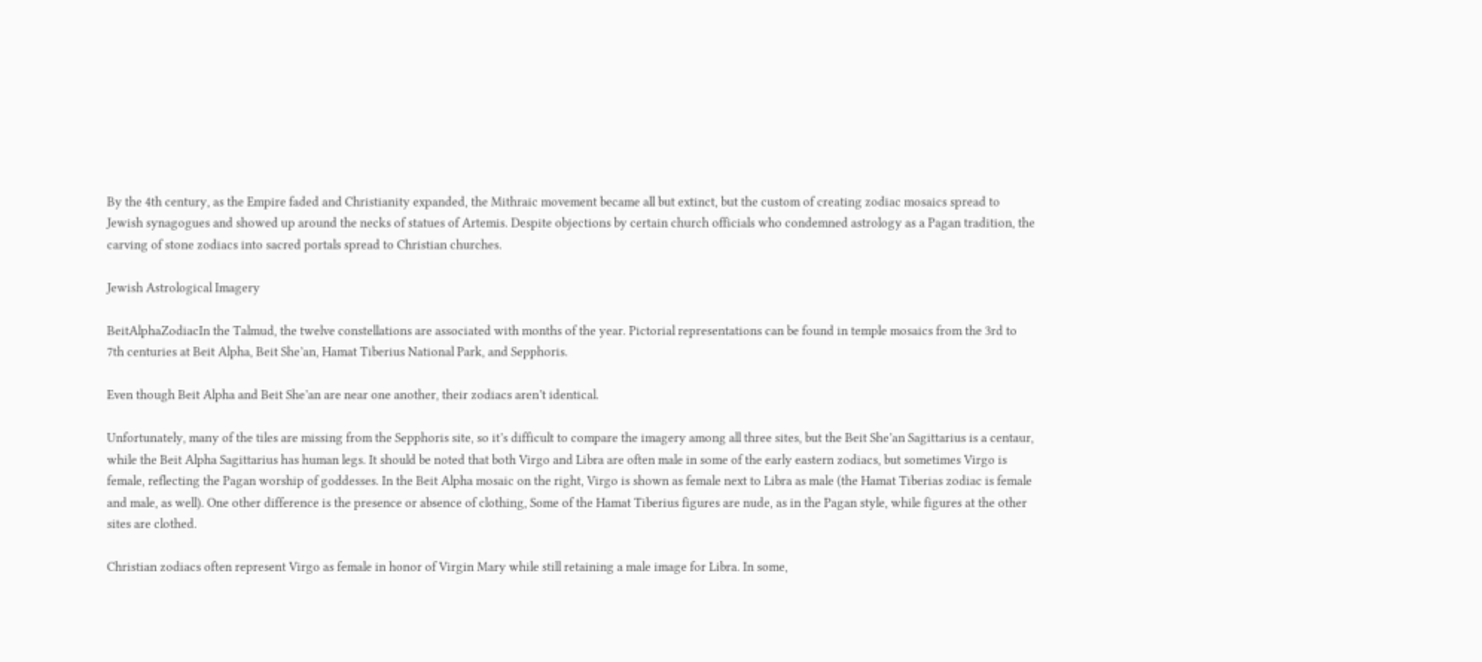By the 4th century, as the Empire faded and Christianity expanded, the Mithraic movement became all but extinct, but the custom of creating zodiac mosaics spread to Jewish synagogues and showed up around the necks of statues of Artemis. Despite objections by certain church officials who condemned astrology as a Pagan tradition, the carving of stone zodiacs into sacred portals spread to Christian churches.

Jewish Astrological Imagery

BeitAlphaZodiacIn the Talmud, the twelve constellations are associated with months of the year. Pictorial representations can be found in temple mosaics from the 3rd to 7th centuries at Beit Alpha, Beit She’an, Hamat Tiberius National Park, and Sepphoris.

Even though Beit Alpha and Beit She’an are near one another, their zodiacs aren’t identical.

Unfortunately, many of the tiles are missing from the Sepphoris site, so it’s difficult to compare the imagery among all three sites, but the Beit She’an Sagittarius is a centaur, while the Beit Alpha Sagittarius has human legs. It should be noted that both Virgo and Libra are often male in some of the early eastern zodiacs, but sometimes Virgo is female, reflecting the Pagan worship of goddesses. In the Beit Alpha mosaic on the right, Virgo is shown as female next to Libra as male (the Hamat Tiberias zodiac is female and male, as well). One other difference is the presence or absence of clothing, Some of the Hamat Tiberius figures are nude, as in the Pagan style, while figures at the other sites are clothed.

Christian zodiacs often represent Virgo as female in honor of Virgin Mary while still retaining a male image for Libra. In some,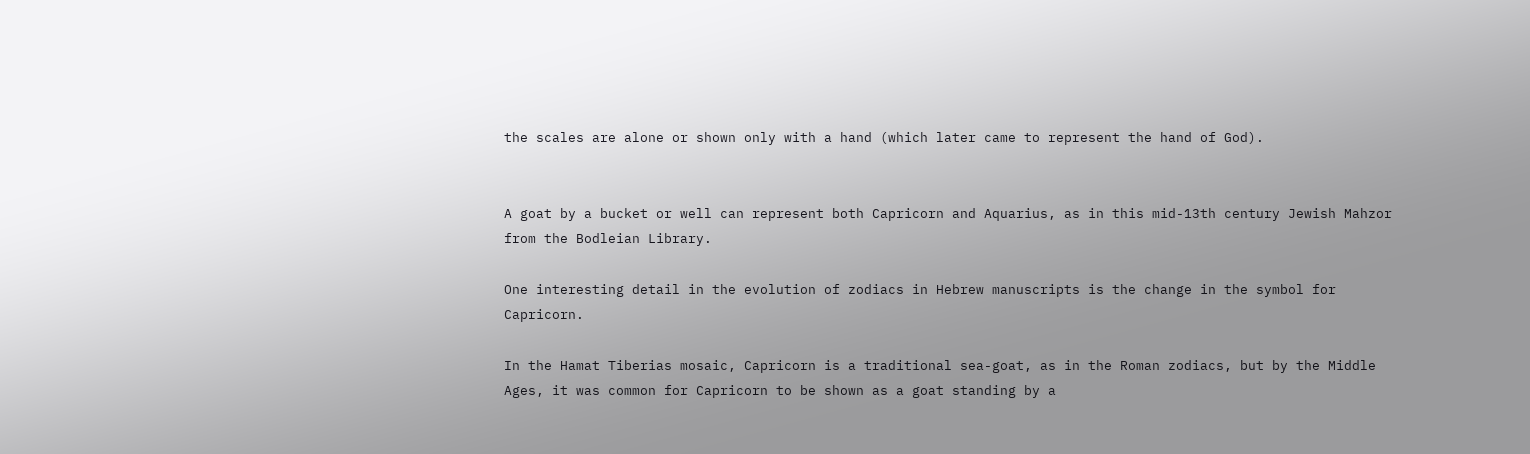the scales are alone or shown only with a hand (which later came to represent the hand of God).


A goat by a bucket or well can represent both Capricorn and Aquarius, as in this mid-13th century Jewish Mahzor from the Bodleian Library.

One interesting detail in the evolution of zodiacs in Hebrew manuscripts is the change in the symbol for Capricorn.

In the Hamat Tiberias mosaic, Capricorn is a traditional sea-goat, as in the Roman zodiacs, but by the Middle Ages, it was common for Capricorn to be shown as a goat standing by a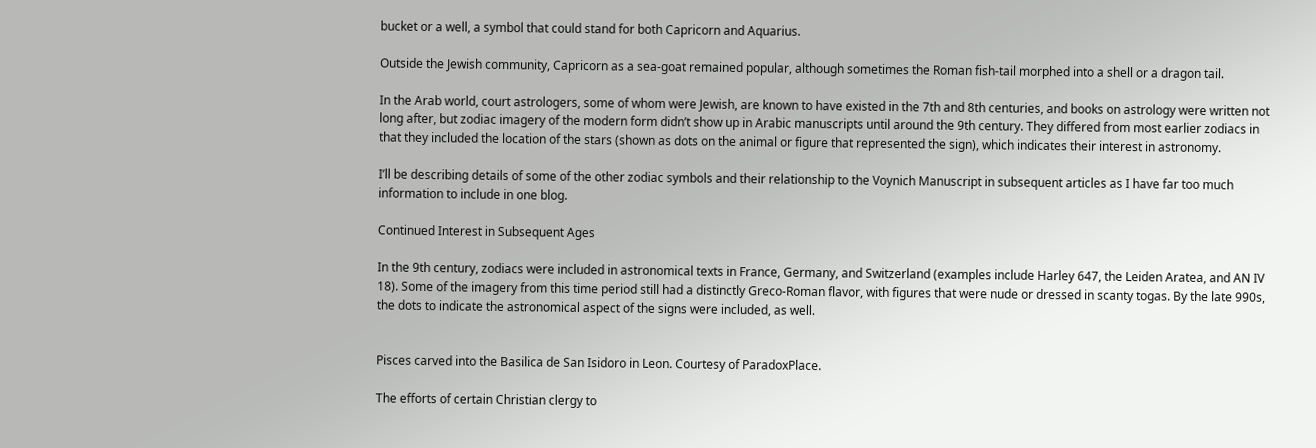bucket or a well, a symbol that could stand for both Capricorn and Aquarius.

Outside the Jewish community, Capricorn as a sea-goat remained popular, although sometimes the Roman fish-tail morphed into a shell or a dragon tail.

In the Arab world, court astrologers, some of whom were Jewish, are known to have existed in the 7th and 8th centuries, and books on astrology were written not long after, but zodiac imagery of the modern form didn’t show up in Arabic manuscripts until around the 9th century. They differed from most earlier zodiacs in that they included the location of the stars (shown as dots on the animal or figure that represented the sign), which indicates their interest in astronomy.

I’ll be describing details of some of the other zodiac symbols and their relationship to the Voynich Manuscript in subsequent articles as I have far too much information to include in one blog.

Continued Interest in Subsequent Ages

In the 9th century, zodiacs were included in astronomical texts in France, Germany, and Switzerland (examples include Harley 647, the Leiden Aratea, and AN IV 18). Some of the imagery from this time period still had a distinctly Greco-Roman flavor, with figures that were nude or dressed in scanty togas. By the late 990s, the dots to indicate the astronomical aspect of the signs were included, as well.


Pisces carved into the Basilica de San Isidoro in Leon. Courtesy of ParadoxPlace.

The efforts of certain Christian clergy to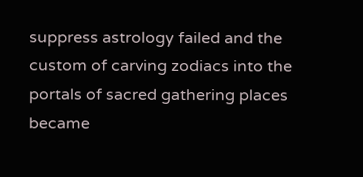suppress astrology failed and the custom of carving zodiacs into the portals of sacred gathering places became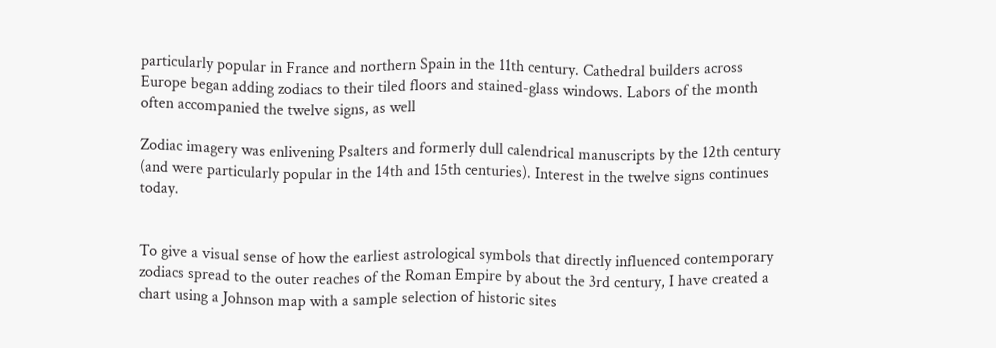particularly popular in France and northern Spain in the 11th century. Cathedral builders across Europe began adding zodiacs to their tiled floors and stained-glass windows. Labors of the month often accompanied the twelve signs, as well

Zodiac imagery was enlivening Psalters and formerly dull calendrical manuscripts by the 12th century (and were particularly popular in the 14th and 15th centuries). Interest in the twelve signs continues today.


To give a visual sense of how the earliest astrological symbols that directly influenced contemporary zodiacs spread to the outer reaches of the Roman Empire by about the 3rd century, I have created a chart using a Johnson map with a sample selection of historic sites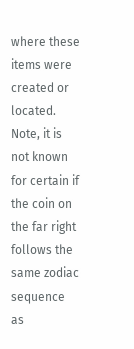where these items were created or located. Note, it is not known for certain if the coin on the far right follows the same zodiac sequence as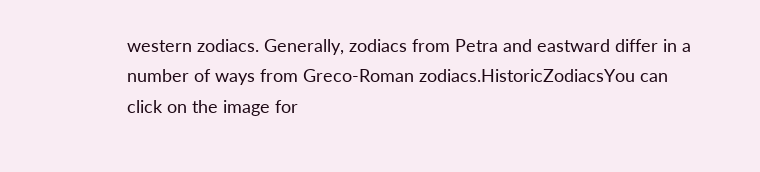western zodiacs. Generally, zodiacs from Petra and eastward differ in a number of ways from Greco-Roman zodiacs.HistoricZodiacsYou can click on the image for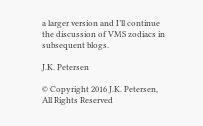a larger version and I’ll continue the discussion of VMS zodiacs in subsequent blogs.

J.K. Petersen

© Copyright 2016 J.K. Petersen, All Rights Reserved